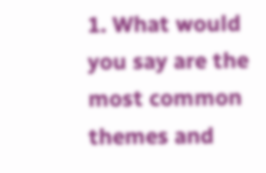1. What would you say are the most common themes and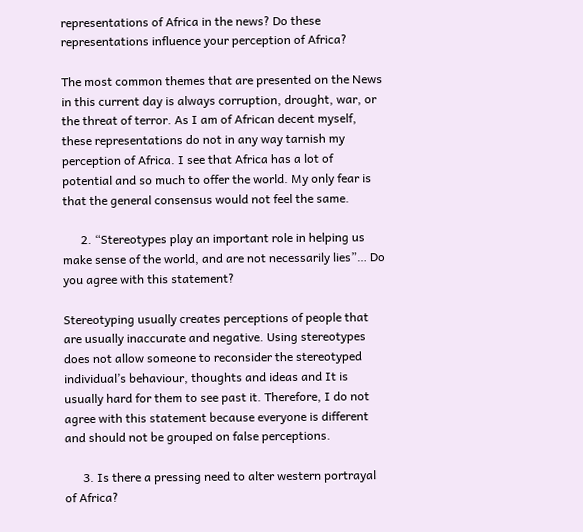representations of Africa in the news? Do these representations influence your perception of Africa?

The most common themes that are presented on the News in this current day is always corruption, drought, war, or the threat of terror. As I am of African decent myself, these representations do not in any way tarnish my perception of Africa. I see that Africa has a lot of potential and so much to offer the world. My only fear is that the general consensus would not feel the same.

      2. “Stereotypes play an important role in helping us make sense of the world, and are not necessarily lies”… Do you agree with this statement?

Stereotyping usually creates perceptions of people that are usually inaccurate and negative. Using stereotypes does not allow someone to reconsider the stereotyped individual’s behaviour, thoughts and ideas and It is usually hard for them to see past it. Therefore, I do not agree with this statement because everyone is different and should not be grouped on false perceptions.

      3. Is there a pressing need to alter western portrayal of Africa?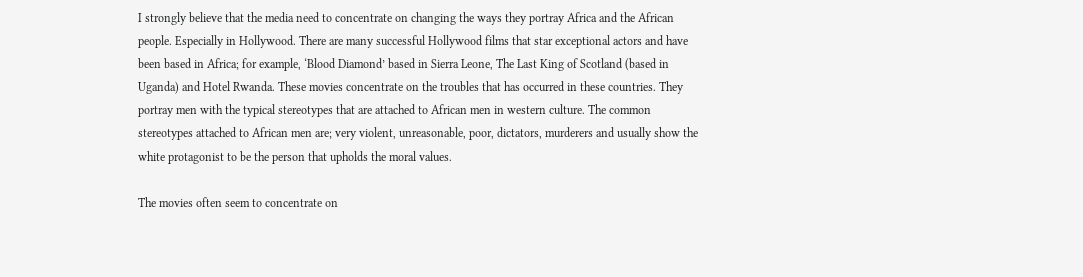I strongly believe that the media need to concentrate on changing the ways they portray Africa and the African people. Especially in Hollywood. There are many successful Hollywood films that star exceptional actors and have been based in Africa; for example, ‘Blood Diamond’ based in Sierra Leone, The Last King of Scotland (based in Uganda) and Hotel Rwanda. These movies concentrate on the troubles that has occurred in these countries. They portray men with the typical stereotypes that are attached to African men in western culture. The common stereotypes attached to African men are; very violent, unreasonable, poor, dictators, murderers and usually show the white protagonist to be the person that upholds the moral values.

The movies often seem to concentrate on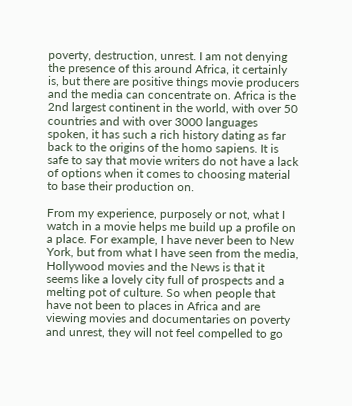poverty, destruction, unrest. I am not denying the presence of this around Africa, it certainly is, but there are positive things movie producers and the media can concentrate on. Africa is the 2nd largest continent in the world, with over 50 countries and with over 3000 languages spoken, it has such a rich history dating as far back to the origins of the homo sapiens. It is safe to say that movie writers do not have a lack of options when it comes to choosing material to base their production on.

From my experience, purposely or not, what I watch in a movie helps me build up a profile on a place. For example, I have never been to New York, but from what I have seen from the media, Hollywood movies and the News is that it seems like a lovely city full of prospects and a melting pot of culture. So when people that have not been to places in Africa and are viewing movies and documentaries on poverty and unrest, they will not feel compelled to go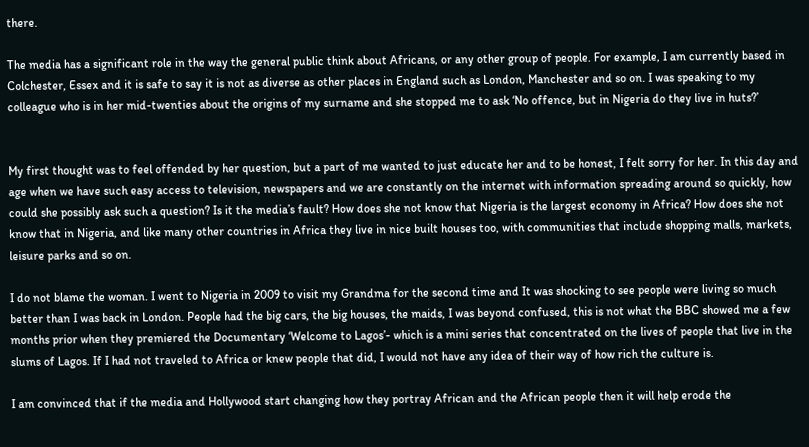there.

The media has a significant role in the way the general public think about Africans, or any other group of people. For example, I am currently based in Colchester, Essex and it is safe to say it is not as diverse as other places in England such as London, Manchester and so on. I was speaking to my colleague who is in her mid-twenties about the origins of my surname and she stopped me to ask ‘No offence, but in Nigeria do they live in huts?’


My first thought was to feel offended by her question, but a part of me wanted to just educate her and to be honest, I felt sorry for her. In this day and age when we have such easy access to television, newspapers and we are constantly on the internet with information spreading around so quickly, how could she possibly ask such a question? Is it the media’s fault? How does she not know that Nigeria is the largest economy in Africa? How does she not know that in Nigeria, and like many other countries in Africa they live in nice built houses too, with communities that include shopping malls, markets, leisure parks and so on.

I do not blame the woman. I went to Nigeria in 2009 to visit my Grandma for the second time and It was shocking to see people were living so much better than I was back in London. People had the big cars, the big houses, the maids, I was beyond confused, this is not what the BBC showed me a few months prior when they premiered the Documentary ‘Welcome to Lagos’- which is a mini series that concentrated on the lives of people that live in the slums of Lagos. If I had not traveled to Africa or knew people that did, I would not have any idea of their way of how rich the culture is.

I am convinced that if the media and Hollywood start changing how they portray African and the African people then it will help erode the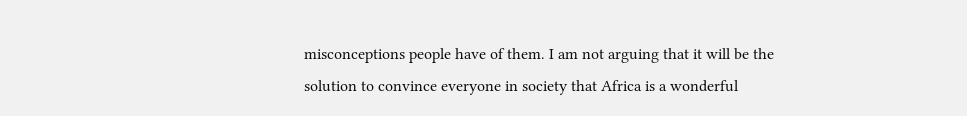misconceptions people have of them. I am not arguing that it will be the solution to convince everyone in society that Africa is a wonderful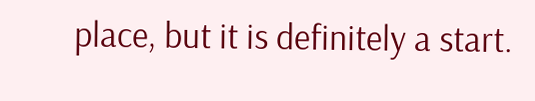place, but it is definitely a start.